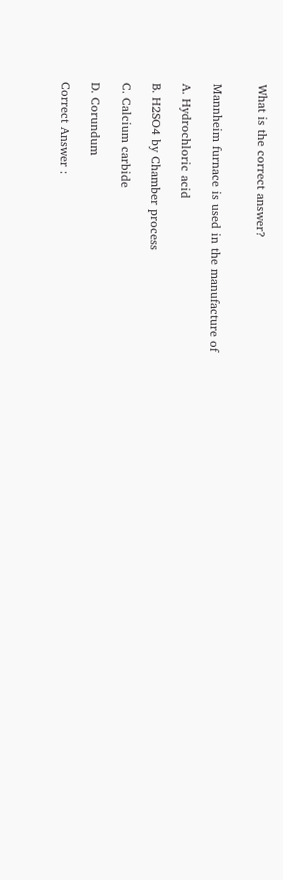What is the correct answer?


Mannheim furnace is used in the manufacture of

A. Hydrochloric acid

B. H2SO4 by Chamber process

C. Calcium carbide

D. Corundum

Correct Answer :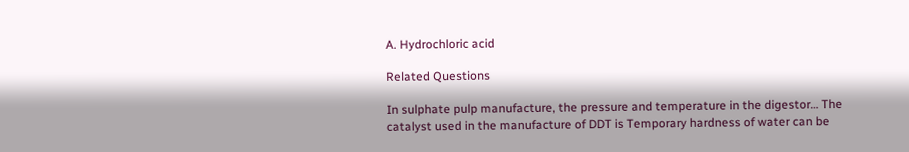A. Hydrochloric acid

Related Questions

In sulphate pulp manufacture, the pressure and temperature in the digestor… The catalyst used in the manufacture of DDT is Temporary hardness of water can be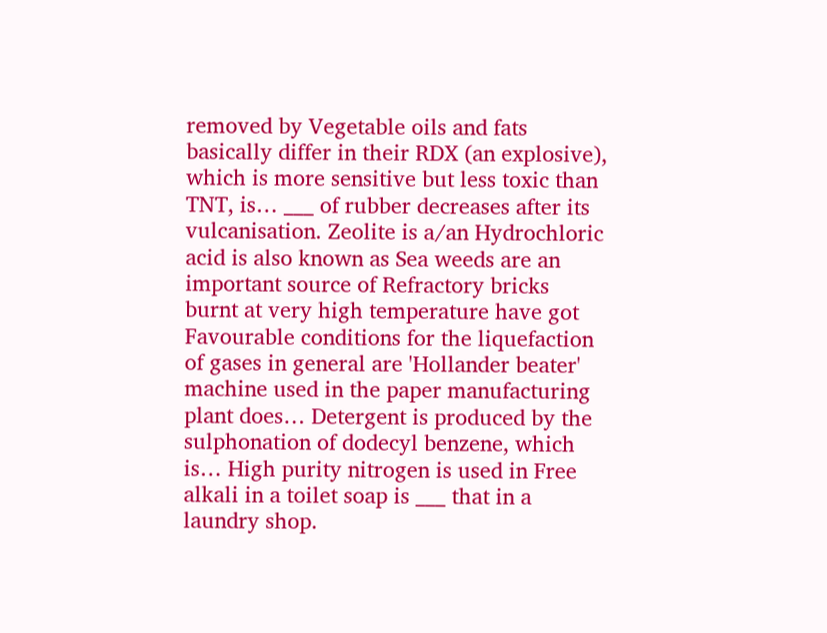removed by Vegetable oils and fats basically differ in their RDX (an explosive), which is more sensitive but less toxic than TNT, is… ___ of rubber decreases after its vulcanisation. Zeolite is a/an Hydrochloric acid is also known as Sea weeds are an important source of Refractory bricks burnt at very high temperature have got Favourable conditions for the liquefaction of gases in general are 'Hollander beater' machine used in the paper manufacturing plant does… Detergent is produced by the sulphonation of dodecyl benzene, which is… High purity nitrogen is used in Free alkali in a toilet soap is ___ that in a laundry shop.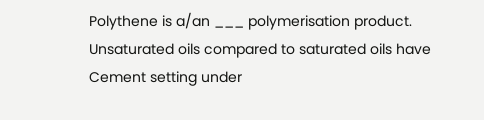Polythene is a/an ___ polymerisation product. Unsaturated oils compared to saturated oils have Cement setting under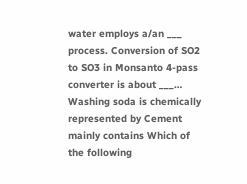water employs a/an ___ process. Conversion of SO2 to SO3 in Monsanto 4-pass converter is about ___… Washing soda is chemically represented by Cement mainly contains Which of the following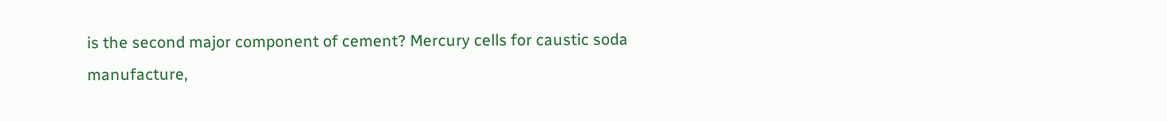is the second major component of cement? Mercury cells for caustic soda manufacture,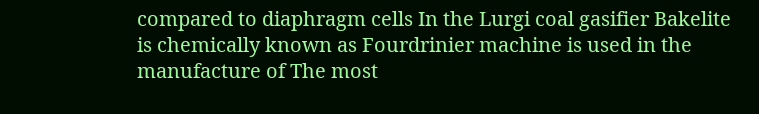compared to diaphragm cells In the Lurgi coal gasifier Bakelite is chemically known as Fourdrinier machine is used in the manufacture of The most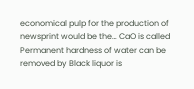economical pulp for the production of newsprint would be the… CaO is called Permanent hardness of water can be removed by Black liquor is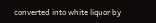converted into white liquor by